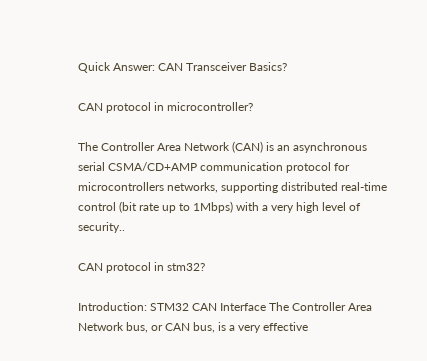Quick Answer: CAN Transceiver Basics?

CAN protocol in microcontroller?

The Controller Area Network (CAN) is an asynchronous serial CSMA/CD+AMP communication protocol for microcontrollers networks, supporting distributed real-time control (bit rate up to 1Mbps) with a very high level of security..

CAN protocol in stm32?

Introduction: STM32 CAN Interface The Controller Area Network bus, or CAN bus, is a very effective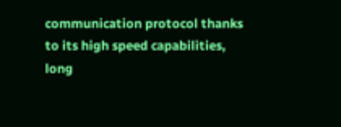communication protocol thanks to its high speed capabilities, long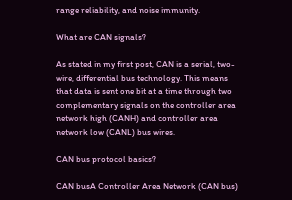range reliability, and noise immunity.

What are CAN signals?

As stated in my first post, CAN is a serial, two-wire, differential bus technology. This means that data is sent one bit at a time through two complementary signals on the controller area network high (CANH) and controller area network low (CANL) bus wires.

CAN bus protocol basics?

CAN busA Controller Area Network (CAN bus)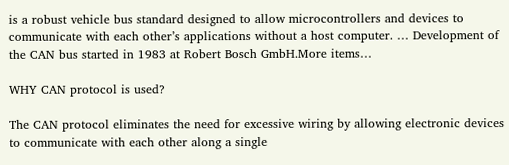is a robust vehicle bus standard designed to allow microcontrollers and devices to communicate with each other’s applications without a host computer. … Development of the CAN bus started in 1983 at Robert Bosch GmbH.More items…

WHY CAN protocol is used?

The CAN protocol eliminates the need for excessive wiring by allowing electronic devices to communicate with each other along a single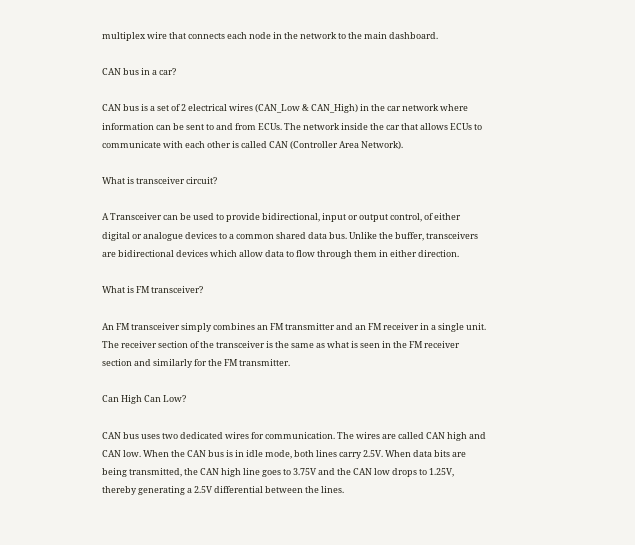multiplex wire that connects each node in the network to the main dashboard.

CAN bus in a car?

CAN bus is a set of 2 electrical wires (CAN_Low & CAN_High) in the car network where information can be sent to and from ECUs. The network inside the car that allows ECUs to communicate with each other is called CAN (Controller Area Network).

What is transceiver circuit?

A Transceiver can be used to provide bidirectional, input or output control, of either digital or analogue devices to a common shared data bus. Unlike the buffer, transceivers are bidirectional devices which allow data to flow through them in either direction.

What is FM transceiver?

An FM transceiver simply combines an FM transmitter and an FM receiver in a single unit. The receiver section of the transceiver is the same as what is seen in the FM receiver section and similarly for the FM transmitter.

Can High Can Low?

CAN bus uses two dedicated wires for communication. The wires are called CAN high and CAN low. When the CAN bus is in idle mode, both lines carry 2.5V. When data bits are being transmitted, the CAN high line goes to 3.75V and the CAN low drops to 1.25V, thereby generating a 2.5V differential between the lines.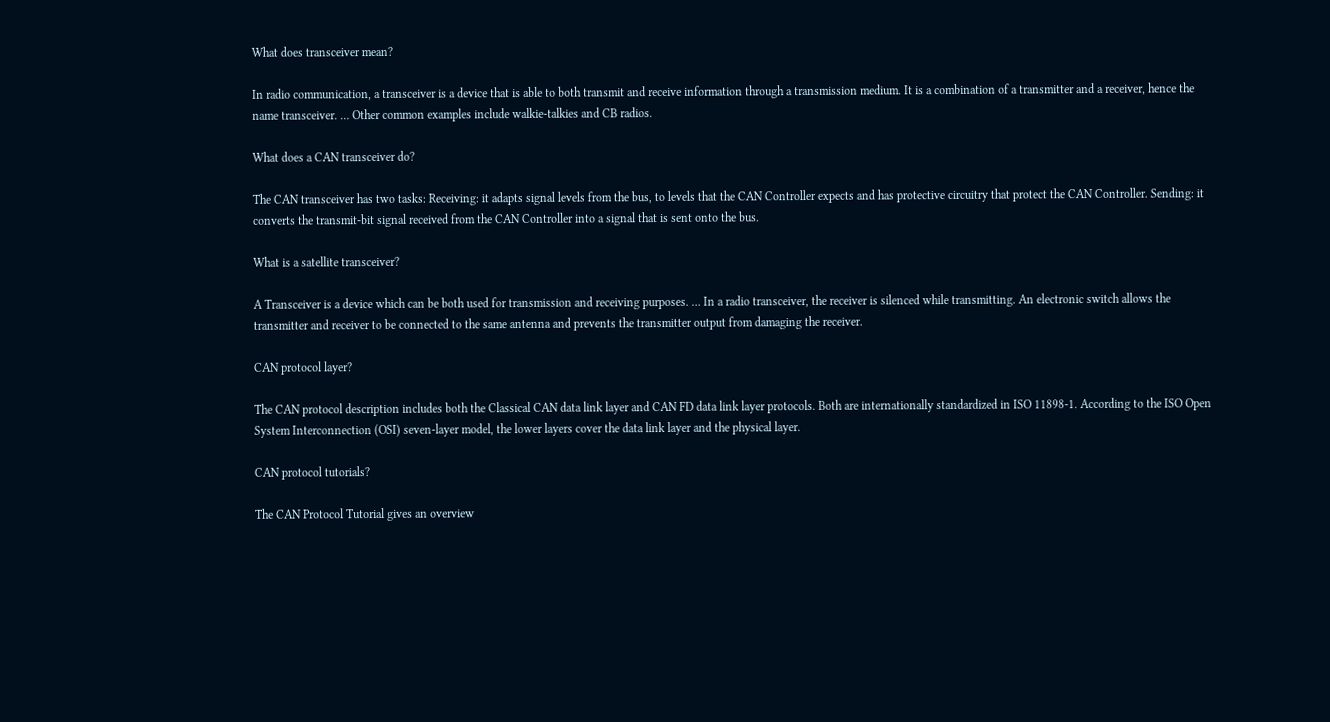What does transceiver mean?

In radio communication, a transceiver is a device that is able to both transmit and receive information through a transmission medium. It is a combination of a transmitter and a receiver, hence the name transceiver. … Other common examples include walkie-talkies and CB radios.

What does a CAN transceiver do?

The CAN transceiver has two tasks: Receiving: it adapts signal levels from the bus, to levels that the CAN Controller expects and has protective circuitry that protect the CAN Controller. Sending: it converts the transmit-bit signal received from the CAN Controller into a signal that is sent onto the bus.

What is a satellite transceiver?

A Transceiver is a device which can be both used for transmission and receiving purposes. … In a radio transceiver, the receiver is silenced while transmitting. An electronic switch allows the transmitter and receiver to be connected to the same antenna and prevents the transmitter output from damaging the receiver.

CAN protocol layer?

The CAN protocol description includes both the Classical CAN data link layer and CAN FD data link layer protocols. Both are internationally standardized in ISO 11898-1. According to the ISO Open System Interconnection (OSI) seven-layer model, the lower layers cover the data link layer and the physical layer.

CAN protocol tutorials?

The CAN Protocol Tutorial gives an overview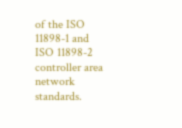of the ISO 11898-1 and ISO 11898-2 controller area network standards.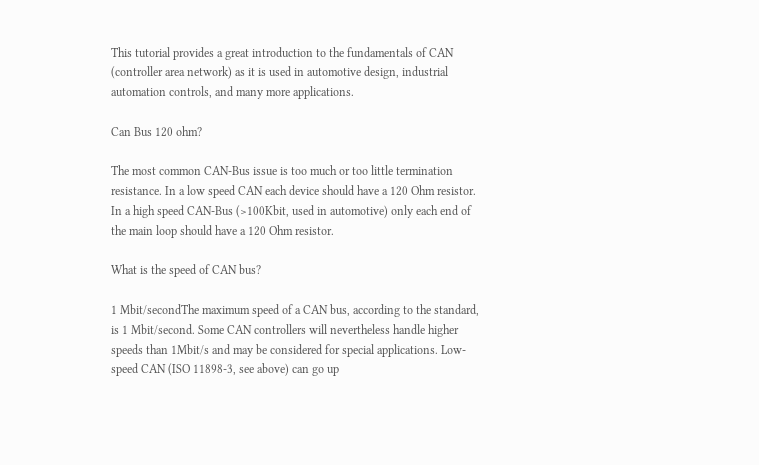This tutorial provides a great introduction to the fundamentals of CAN (controller area network) as it is used in automotive design, industrial automation controls, and many more applications.

Can Bus 120 ohm?

The most common CAN-Bus issue is too much or too little termination resistance. In a low speed CAN each device should have a 120 Ohm resistor. In a high speed CAN-Bus (>100Kbit, used in automotive) only each end of the main loop should have a 120 Ohm resistor.

What is the speed of CAN bus?

1 Mbit/secondThe maximum speed of a CAN bus, according to the standard, is 1 Mbit/second. Some CAN controllers will nevertheless handle higher speeds than 1Mbit/s and may be considered for special applications. Low-speed CAN (ISO 11898-3, see above) can go up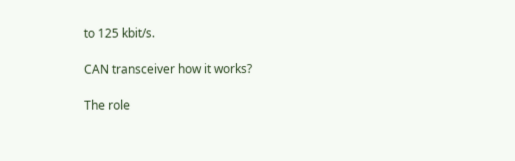to 125 kbit/s.

CAN transceiver how it works?

The role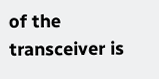of the transceiver is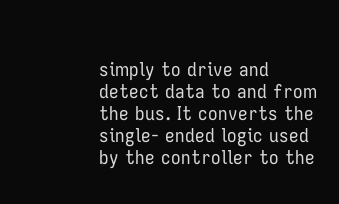simply to drive and detect data to and from the bus. It converts the single- ended logic used by the controller to the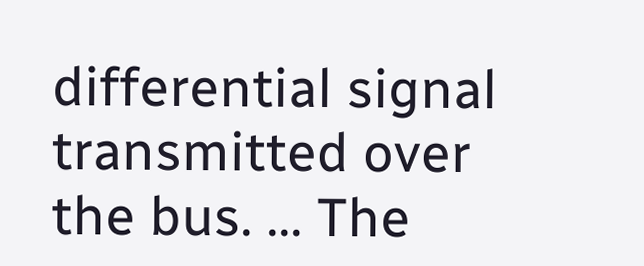differential signal transmitted over the bus. … The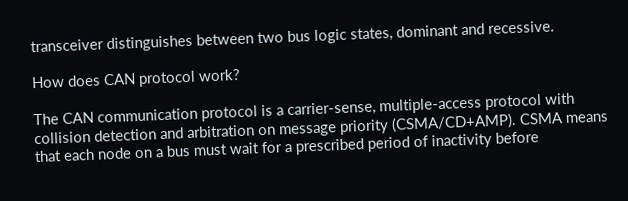transceiver distinguishes between two bus logic states, dominant and recessive.

How does CAN protocol work?

The CAN communication protocol is a carrier-sense, multiple-access protocol with collision detection and arbitration on message priority (CSMA/CD+AMP). CSMA means that each node on a bus must wait for a prescribed period of inactivity before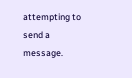attempting to send a message.